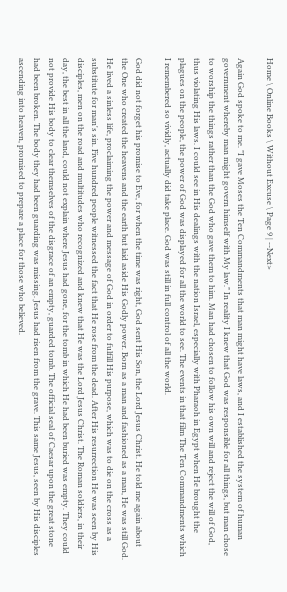Home \ Online Books \ Without Excuse \ Page 9 | --Next>

Again God spoke to me. "I gave Moses the Ten Commandments that man might have laws, and I established the system of human government whereby man might govern himself with My law." In reality I knew that God was responsible for all things, but man chose to worship the things rather than the God who gave them to him. Man had chosen to follow his own will and reject the will of God, thus violating His laws. I could see in His dealings with the nation Israel, especially with Pharaoh in Egypt when He brought the plagues on the people, the power of God was displayed for all the world to see. The events in that film The Ten Commandments which I remembered so vividly, actually did take place. God was still in full control of all the world.

God did not forget his promise to Eve, for when the time was right, God sent His Son, the Lord Jesus Christ. He told me again about the One who created the heavens and the earth but laid aside His Godly power. Born as a man and fashioned as a man, He was still God. He lived a sinless life, proclaiming the power and message of God in order to fulfill His purpose, which was to die on the cross as a substitute for man's sin. Five hundred people witnessed the fact that He rose from the dead. After His resurrection He was seen by His disciples, men on the road and multitudes who recognized and knew that He was the Lord Jesus Christ. The Roman soldiers, in their day, the best in all the land, could not explain where Jesus had gone, for the tomb in which He had been buried was empty. They could not provide His body to clear themselves of the disgrace of an empty, guarded tomb. The official seal of Caesar upon the great stone had been broken. The body they had been guarding was missing. Jesus had risen from the grave. This same Jesus, seen by His disciples ascending into heaven, promised to prepare a place for those who believed.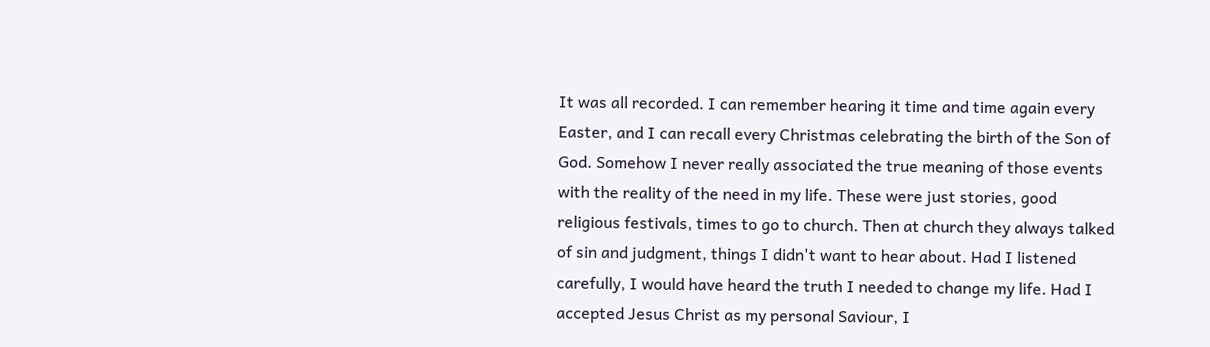It was all recorded. I can remember hearing it time and time again every Easter, and I can recall every Christmas celebrating the birth of the Son of God. Somehow I never really associated the true meaning of those events with the reality of the need in my life. These were just stories, good religious festivals, times to go to church. Then at church they always talked of sin and judgment, things I didn't want to hear about. Had I listened carefully, I would have heard the truth I needed to change my life. Had I accepted Jesus Christ as my personal Saviour, I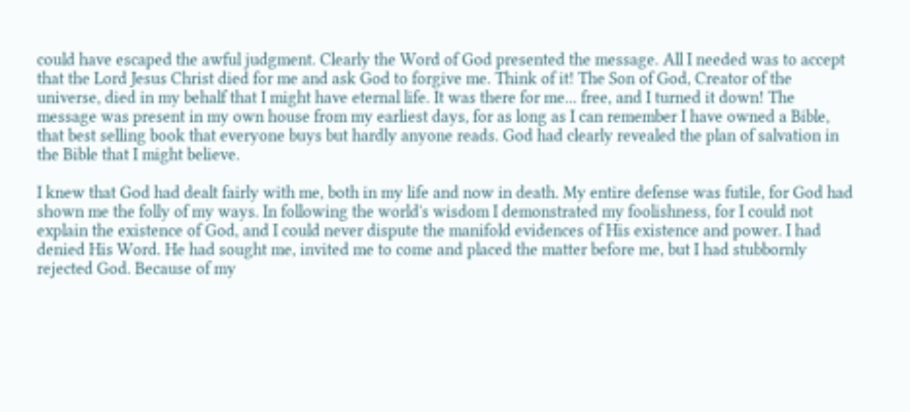could have escaped the awful judgment. Clearly the Word of God presented the message. All I needed was to accept that the Lord Jesus Christ died for me and ask God to forgive me. Think of it! The Son of God, Creator of the universe, died in my behalf that I might have eternal life. It was there for me... free, and I turned it down! The message was present in my own house from my earliest days, for as long as I can remember I have owned a Bible, that best selling book that everyone buys but hardly anyone reads. God had clearly revealed the plan of salvation in the Bible that I might believe.

I knew that God had dealt fairly with me, both in my life and now in death. My entire defense was futile, for God had shown me the folly of my ways. In following the world's wisdom I demonstrated my foolishness, for I could not explain the existence of God, and I could never dispute the manifold evidences of His existence and power. I had denied His Word. He had sought me, invited me to come and placed the matter before me, but I had stubbornly rejected God. Because of my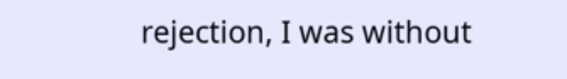rejection, I was without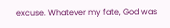excuse. Whatever my fate, God was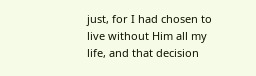just, for I had chosen to live without Him all my life, and that decision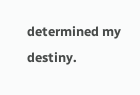determined my destiny.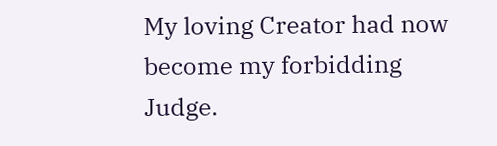My loving Creator had now become my forbidding Judge.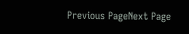Previous PageNext Page